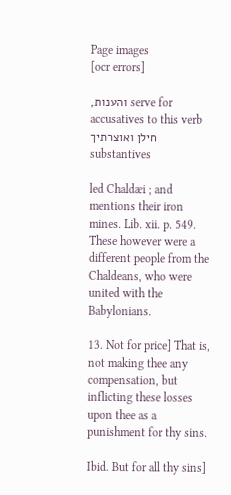Page images
[ocr errors]

,והענות serve for accusatives to this verb חילן ואוצרתיך substantives

led Chaldæi ; and mentions their iron mines. Lib. xii. p. 549. These however were a different people from the Chaldeans, who were united with the Babylonians.

13. Not for price] That is, not making thee any compensation, but inflicting these losses upon thee as a punishment for thy sins.

Ibid. But for all thy sins]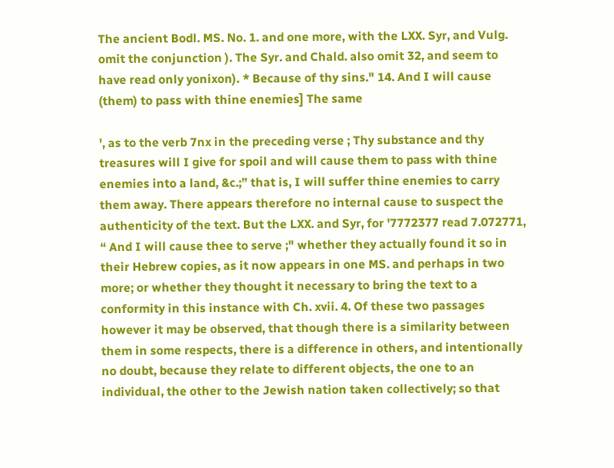The ancient Bodl. MS. No. 1. and one more, with the LXX. Syr, and Vulg. omit the conjunction ). The Syr. and Chald. also omit 32, and seem to have read only yonixon). * Because of thy sins." 14. And I will cause (them) to pass with thine enemies] The same

', as to the verb 7nx in the preceding verse ; Thy substance and thy treasures will I give for spoil and will cause them to pass with thine enemies into a land, &c.;” that is, I will suffer thine enemies to carry them away. There appears therefore no internal cause to suspect the authenticity of the text. But the LXX. and Syr, for '7772377 read 7.072771, “ And I will cause thee to serve ;" whether they actually found it so in their Hebrew copies, as it now appears in one MS. and perhaps in two more; or whether they thought it necessary to bring the text to a conformity in this instance with Ch. xvii. 4. Of these two passages however it may be observed, that though there is a similarity between them in some respects, there is a difference in others, and intentionally no doubt, because they relate to different objects, the one to an individual, the other to the Jewish nation taken collectively; so that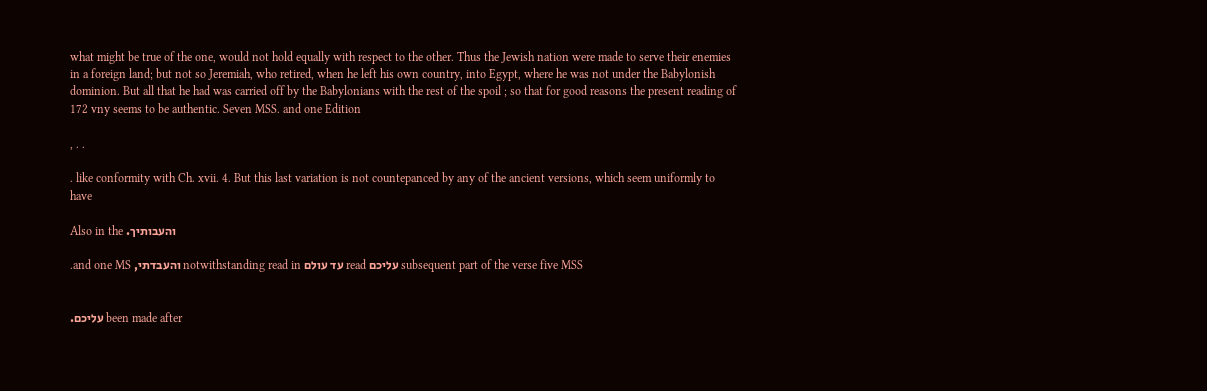what might be true of the one, would not hold equally with respect to the other. Thus the Jewish nation were made to serve their enemies in a foreign land; but not so Jeremiah, who retired, when he left his own country, into Egypt, where he was not under the Babylonish dominion. But all that he had was carried off by the Babylonians with the rest of the spoil ; so that for good reasons the present reading of 172 vny seems to be authentic. Seven MSS. and one Edition

, . .

. like conformity with Ch. xvii. 4. But this last variation is not countepanced by any of the ancient versions, which seem uniformly to have

Also in the .והעבותיך

.and one MS ,והעבדתי notwithstanding read in עד עולם read עליכם subsequent part of the verse five MSS


.עליכם been made after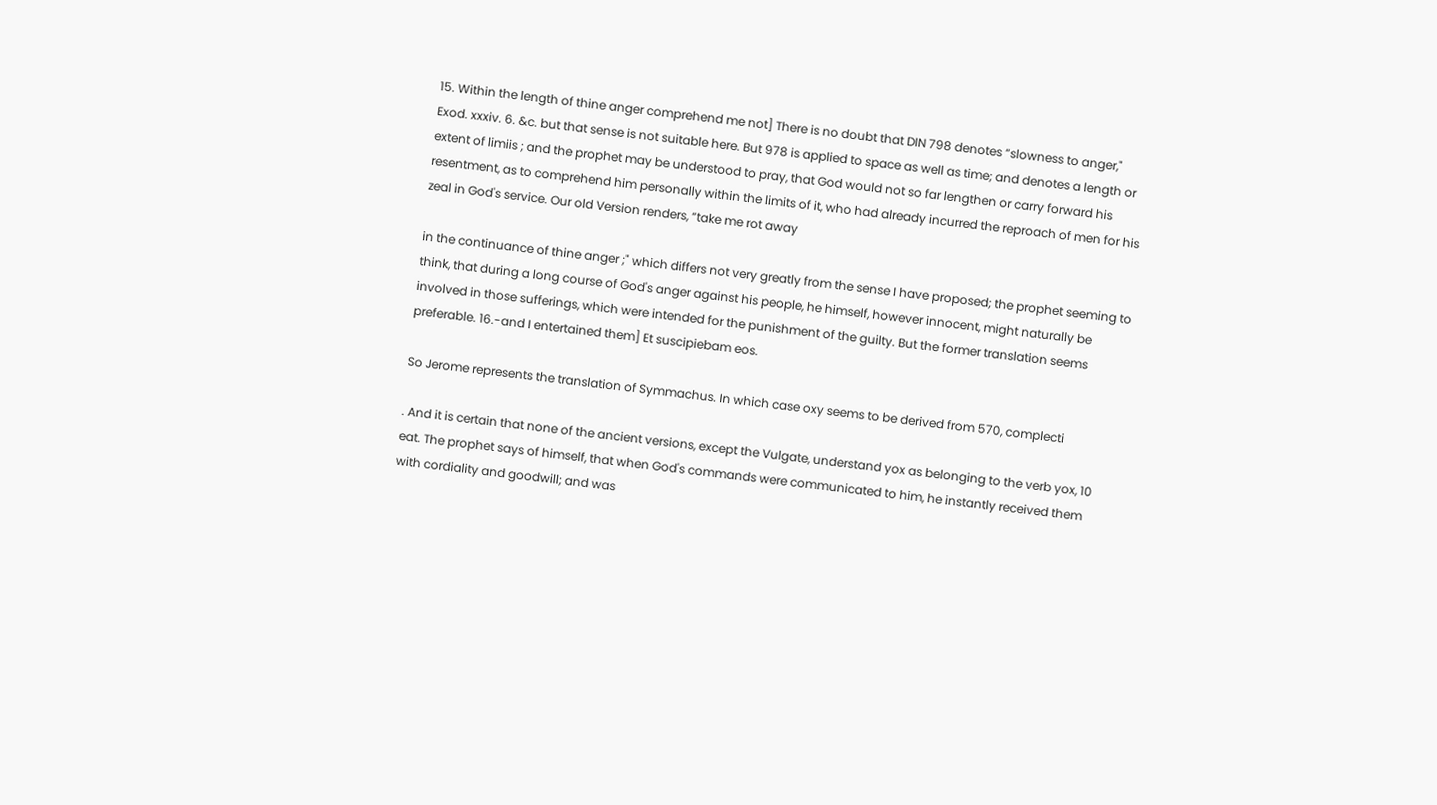15. Within the length of thine anger comprehend me not] There is no doubt that DIN 798 denotes “slowness to anger," Exod. xxxiv. 6. &c. but that sense is not suitable here. But 978 is applied to space as well as time; and denotes a length or extent of limiis ; and the prophet may be understood to pray, that God would not so far lengthen or carry forward his resentment, as to comprehend him personally within the limits of it, who had already incurred the reproach of men for his zeal in God's service. Our old Version renders, “take me rot away

in the continuance of thine anger ;" which differs not very greatly from the sense I have proposed; the prophet seeming to think, that during a long course of God's anger against his people, he himself, however innocent, might naturally be involved in those sufferings, which were intended for the punishment of the guilty. But the former translation seems preferable. 16.-and I entertained them] Et suscipiebam eos.

So Jerome represents the translation of Symmachus. In which case oxy seems to be derived from 570, complecti

. And it is certain that none of the ancient versions, except the Vulgate, understand yox as belonging to the verb yox, 10 eat. The prophet says of himself, that when God's commands were communicated to him, he instantly received them with cordiality and goodwill; and was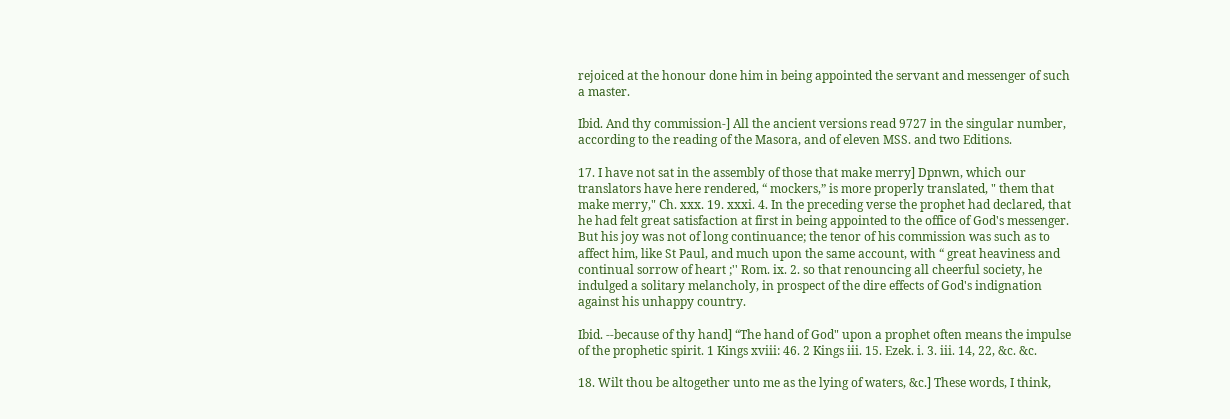rejoiced at the honour done him in being appointed the servant and messenger of such a master.

Ibid. And thy commission-] All the ancient versions read 9727 in the singular number, according to the reading of the Masora, and of eleven MSS. and two Editions.

17. I have not sat in the assembly of those that make merry] Dpnwn, which our translators have here rendered, “ mockers,” is more properly translated, " them that make merry," Ch. xxx. 19. xxxi. 4. In the preceding verse the prophet had declared, that he had felt great satisfaction at first in being appointed to the office of God's messenger. But his joy was not of long continuance; the tenor of his commission was such as to affect him, like St Paul, and much upon the same account, with “ great heaviness and continual sorrow of heart ;'' Rom. ix. 2. so that renouncing all cheerful society, he indulged a solitary melancholy, in prospect of the dire effects of God's indignation against his unhappy country.

Ibid. --because of thy hand] “The hand of God" upon a prophet often means the impulse of the prophetic spirit. 1 Kings xviii: 46. 2 Kings iii. 15. Ezek. i. 3. iii. 14, 22, &c. &c.

18. Wilt thou be altogether unto me as the lying of waters, &c.] These words, I think,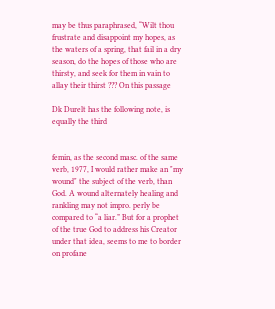may be thus paraphrased, “Wilt thou frustrate and disappoint my hopes, as the waters of a spring, that fail in a dry season, do the hopes of those who are thirsty, and seek for them in vain to allay their thirst ??? On this passage

Dk Durelt has the following note, is equally the third


femin, as the second masc. of the same verb, 1977, I would rather make an "my wound" the subject of the verb, than God. A wound alternately healing and rankling may not impro. perly be compared to “a liar.” But for a prophet of the true God to address his Creator under that idea, seems to me to border on profane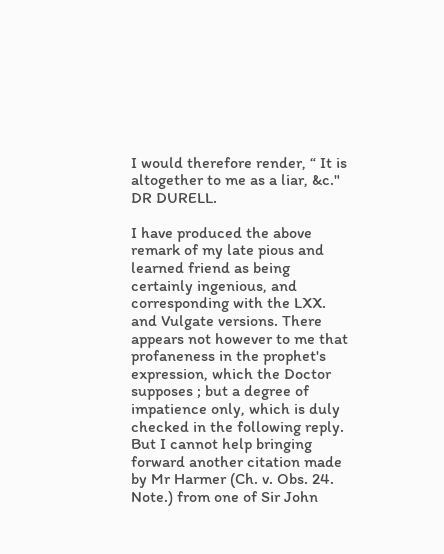I would therefore render, “ It is altogether to me as a liar, &c." DR DURELL.

I have produced the above remark of my late pious and learned friend as being certainly ingenious, and corresponding with the LXX. and Vulgate versions. There appears not however to me that profaneness in the prophet's expression, which the Doctor supposes ; but a degree of impatience only, which is duly checked in the following reply. But I cannot help bringing forward another citation made by Mr Harmer (Ch. v. Obs. 24. Note.) from one of Sir John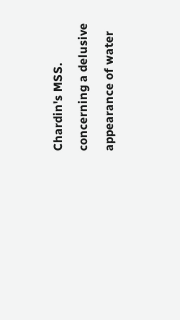Chardin's MSS. concerning a delusive appearance of water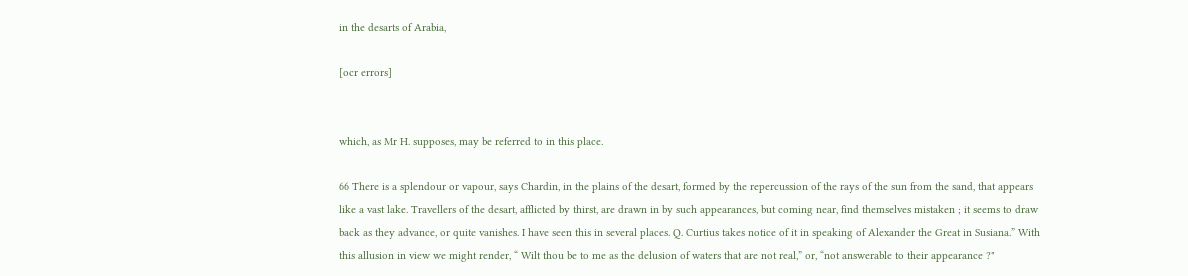in the desarts of Arabia,

[ocr errors]


which, as Mr H. supposes, may be referred to in this place.

66 There is a splendour or vapour, says Chardin, in the plains of the desart, formed by the repercussion of the rays of the sun from the sand, that appears like a vast lake. Travellers of the desart, afflicted by thirst, are drawn in by such appearances, but coming near, find themselves mistaken ; it seems to draw back as they advance, or quite vanishes. I have seen this in several places. Q. Curtius takes notice of it in speaking of Alexander the Great in Susiana.” With this allusion in view we might render, “ Wilt thou be to me as the delusion of waters that are not real,” or, “not answerable to their appearance ?"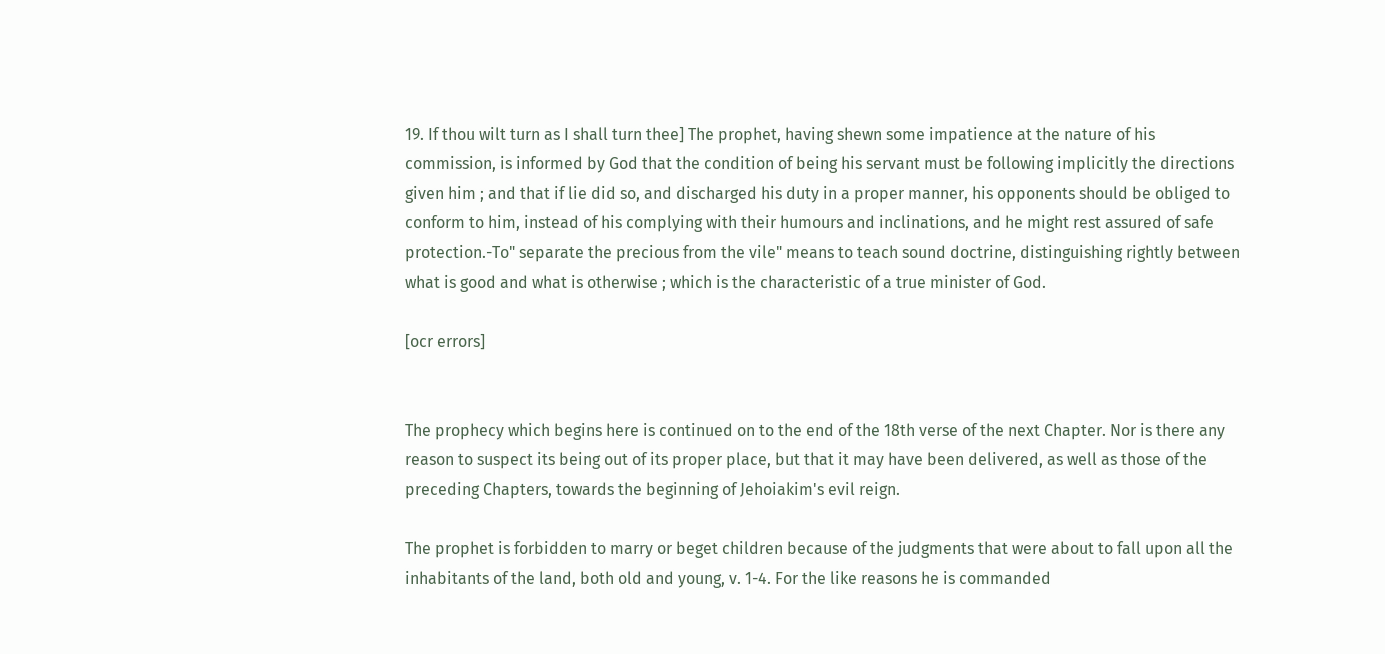19. If thou wilt turn as I shall turn thee] The prophet, having shewn some impatience at the nature of his commission, is informed by God that the condition of being his servant must be following implicitly the directions given him ; and that if lie did so, and discharged his duty in a proper manner, his opponents should be obliged to conform to him, instead of his complying with their humours and inclinations, and he might rest assured of safe protection.-To" separate the precious from the vile" means to teach sound doctrine, distinguishing rightly between what is good and what is otherwise ; which is the characteristic of a true minister of God.

[ocr errors]


The prophecy which begins here is continued on to the end of the 18th verse of the next Chapter. Nor is there any reason to suspect its being out of its proper place, but that it may have been delivered, as well as those of the preceding Chapters, towards the beginning of Jehoiakim's evil reign.

The prophet is forbidden to marry or beget children because of the judgments that were about to fall upon all the inhabitants of the land, both old and young, v. 1-4. For the like reasons he is commanded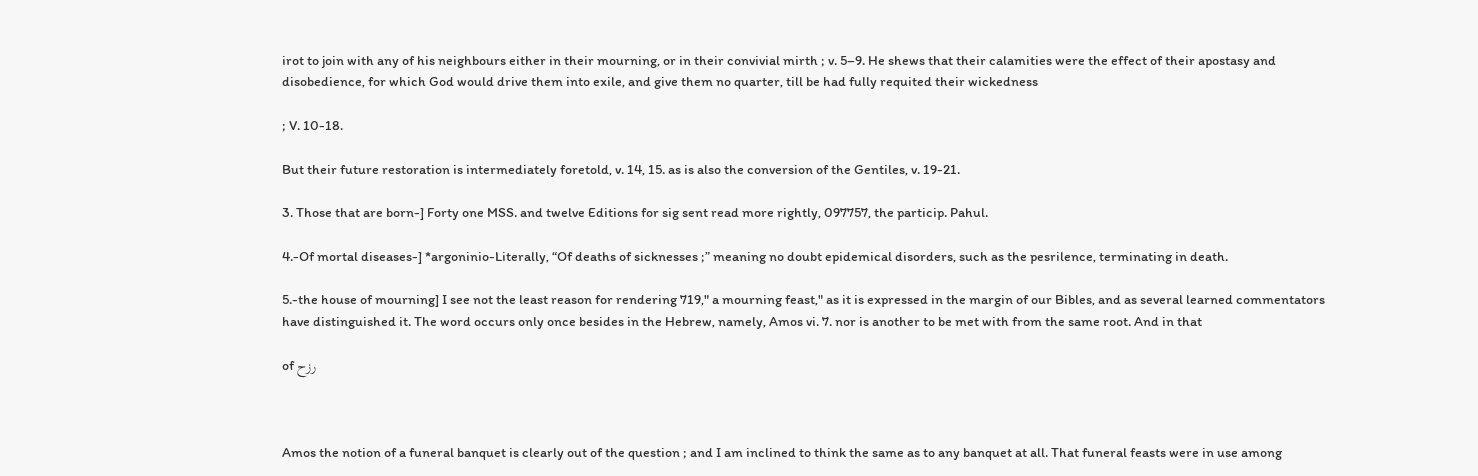irot to join with any of his neighbours either in their mourning, or in their convivial mirth ; v. 5–9. He shews that their calamities were the effect of their apostasy and disobedience, for which God would drive them into exile, and give them no quarter, till be had fully requited their wickedness

; V. 10-18.

But their future restoration is intermediately foretold, v. 14, 15. as is also the conversion of the Gentiles, v. 19-21.

3. Those that are born-] Forty one MSS. and twelve Editions for sig sent read more rightly, 097757, the particip. Pahul.

4.-Of mortal diseases-] *argoninio-Literally, “Of deaths of sicknesses ;” meaning no doubt epidemical disorders, such as the pesrilence, terminating in death.

5.-the house of mourning] I see not the least reason for rendering 719," a mourning feast," as it is expressed in the margin of our Bibles, and as several learned commentators have distinguished it. The word occurs only once besides in the Hebrew, namely, Amos vi. 7. nor is another to be met with from the same root. And in that

of رزح



Amos the notion of a funeral banquet is clearly out of the question ; and I am inclined to think the same as to any banquet at all. That funeral feasts were in use among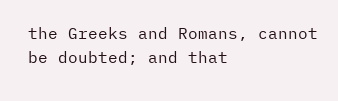the Greeks and Romans, cannot be doubted; and that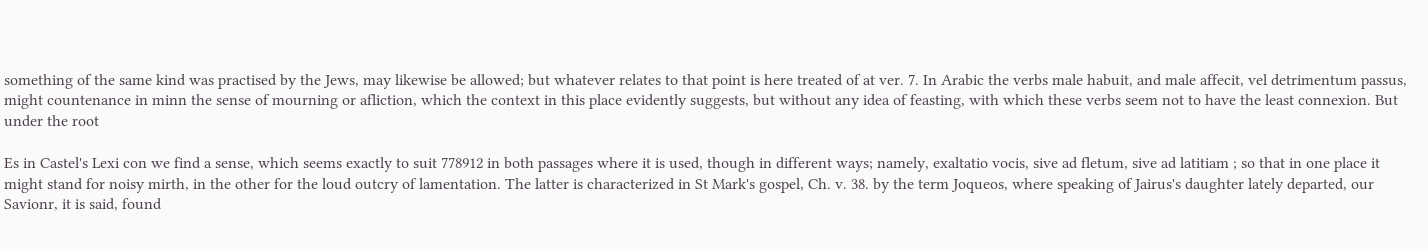something of the same kind was practised by the Jews, may likewise be allowed; but whatever relates to that point is here treated of at ver. 7. In Arabic the verbs male habuit, and male affecit, vel detrimentum passus, might countenance in minn the sense of mourning or afliction, which the context in this place evidently suggests, but without any idea of feasting, with which these verbs seem not to have the least connexion. But under the root

Es in Castel's Lexi con we find a sense, which seems exactly to suit 778912 in both passages where it is used, though in different ways; namely, exaltatio vocis, sive ad fletum, sive ad latitiam ; so that in one place it might stand for noisy mirth, in the other for the loud outcry of lamentation. The latter is characterized in St Mark's gospel, Ch. v. 38. by the term Joqueos, where speaking of Jairus's daughter lately departed, our Savionr, it is said, found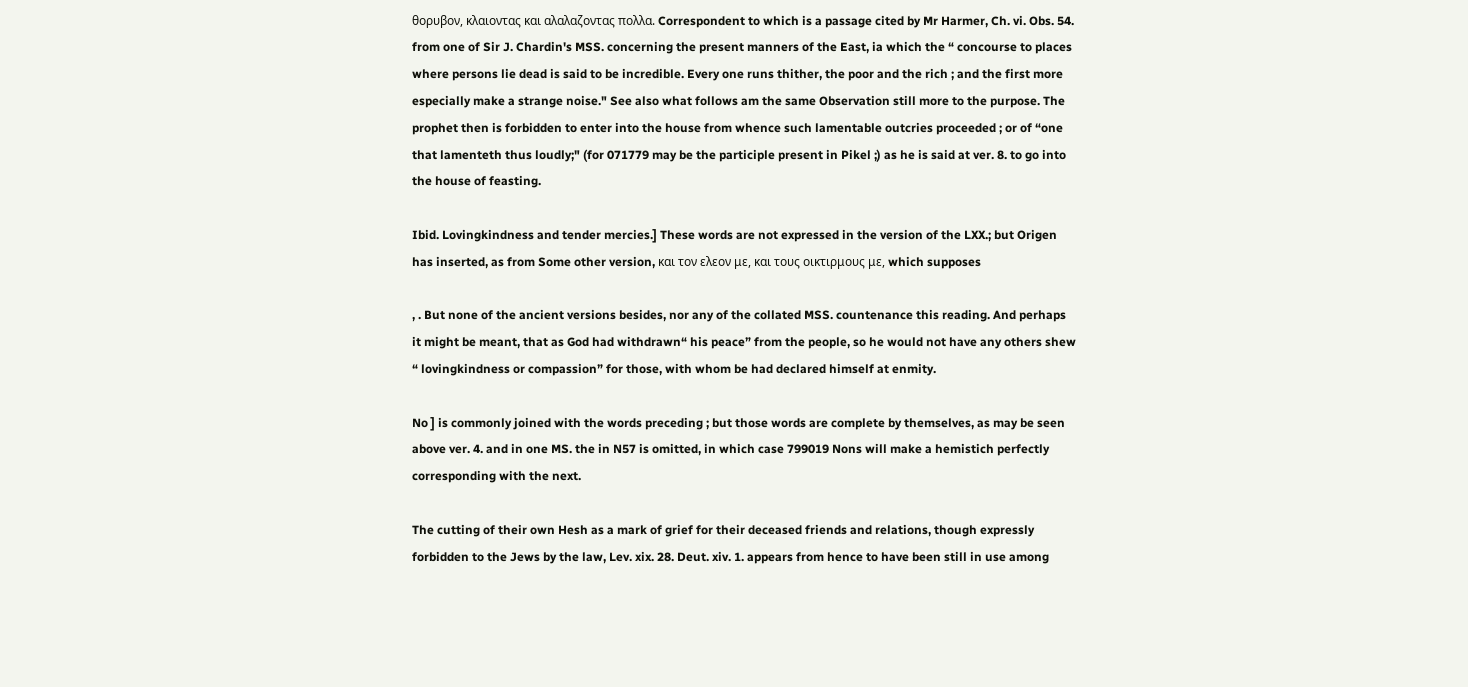θορυβον, κλαιοντας και αλαλαζοντας πολλα. Correspondent to which is a passage cited by Mr Harmer, Ch. vi. Obs. 54. from one of Sir J. Chardin's MSS. concerning the present manners of the East, ia which the “ concourse to places where persons lie dead is said to be incredible. Every one runs thither, the poor and the rich ; and the first more especially make a strange noise." See also what follows am the same Observation still more to the purpose. The prophet then is forbidden to enter into the house from whence such lamentable outcries proceeded ; or of “one that lamenteth thus loudly;" (for 071779 may be the participle present in Pikel ;) as he is said at ver. 8. to go into the house of feasting.

Ibid. Lovingkindness and tender mercies.] These words are not expressed in the version of the LXX.; but Origen has inserted, as from Some other version, και τον ελεον με, και τους οικτιρμους με, which supposes

, . But none of the ancient versions besides, nor any of the collated MSS. countenance this reading. And perhaps it might be meant, that as God had withdrawn“ his peace” from the people, so he would not have any others shew “ lovingkindness or compassion” for those, with whom be had declared himself at enmity.

No ] is commonly joined with the words preceding ; but those words are complete by themselves, as may be seen above ver. 4. and in one MS. the in N57 is omitted, in which case 799019 Nons will make a hemistich perfectly corresponding with the next.

The cutting of their own Hesh as a mark of grief for their deceased friends and relations, though expressly forbidden to the Jews by the law, Lev. xix. 28. Deut. xiv. 1. appears from hence to have been still in use among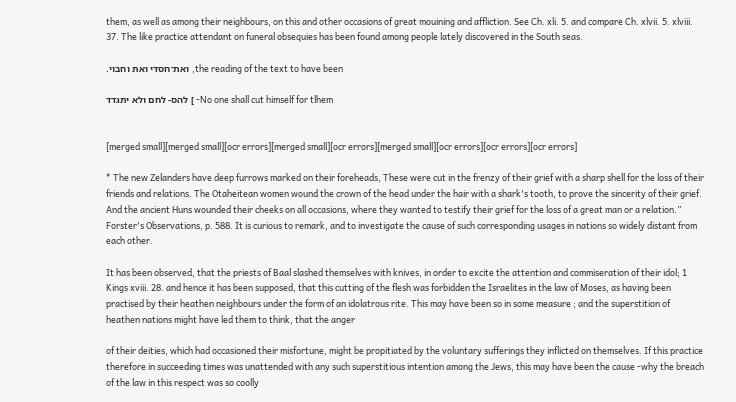them, as well as among their neighbours, on this and other occasions of great mouining and affliction. See Ch. xli. 5. and compare Ch. xlvii. 5. xlviii. 37. The like practice attendant on funeral obsequies has been found among people lately discovered in the South seas.

.ואת־חסדי ואת וחבוי ,the reading of the text to have been

להס- לחם ולא יתגדד [ -No one shall cut himself for tlhem


[merged small][merged small][ocr errors][merged small][ocr errors][merged small][ocr errors][ocr errors][ocr errors]

* The new Zelanders have deep furrows marked on their foreheads, These were cut in the frenzy of their grief with a sharp shell for the loss of their friends and relations. The Otaheitean women wound the crown of the head under the hair with a shark's tooth, to prove the sincerity of their grief. And the ancient Huns wounded their cheeks on all occasions, where they wanted to testify their grief for the loss of a great man or a relation.” Forster's Observations, p. 588. It is curious to remark, and to investigate the cause of such corresponding usages in nations so widely distant from each other.

It has been observed, that the priests of Baal slashed themselves with knives, in order to excite the attention and commiseration of their idol; 1 Kings xviii. 28. and hence it has been supposed, that this cutting of the flesh was forbidden the Israelites in the law of Moses, as having been practised by their heathen neighbours under the form of an idolatrous rite. This may have been so in some measure ; and the superstition of heathen nations might have led them to think, that the anger

of their deities, which had occasioned their misfortune, might be propitiated by the voluntary sufferings they inflicted on themselves. If this practice therefore in succeeding times was unattended with any such superstitious intention among the Jews, this may have been the cause -why the breach of the law in this respect was so coolly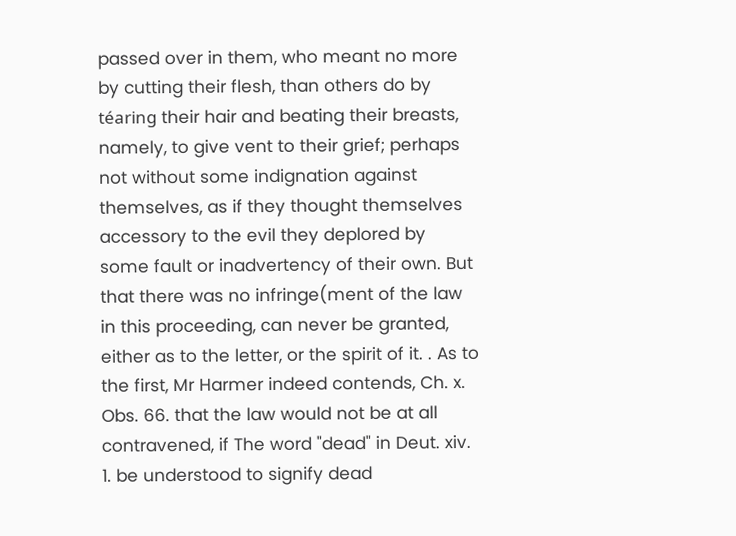passed over in them, who meant no more by cutting their flesh, than others do by téaring their hair and beating their breasts, namely, to give vent to their grief; perhaps not without some indignation against themselves, as if they thought themselves accessory to the evil they deplored by some fault or inadvertency of their own. But that there was no infringe(ment of the law in this proceeding, can never be granted, either as to the letter, or the spirit of it. . As to the first, Mr Harmer indeed contends, Ch. x. Obs. 66. that the law would not be at all contravened, if The word "dead" in Deut. xiv. 1. be understood to signify dead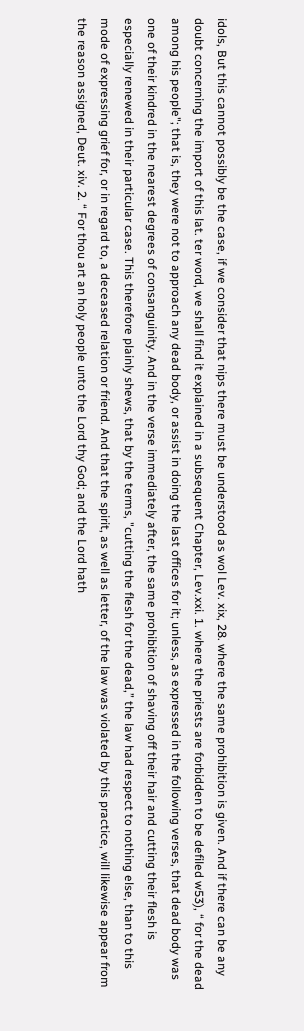idols, But this cannot possibly be the case, if we consider that nips there must be understood as wol Lev. xix, 28. where the same prohibition is given. And if there can be any doubt concerning the import of this lat. ter word, we shall find it explained in a subsequent Chapter, Lev.xxi. 1. where the priests are forbidden to be defiled w53), “ for the dead among his people"; that is, they were not to approach any dead body, or assist in doing the last offices for it; unless, as expressed in the following verses, that dead body was one of their kindred in the nearest degrees of consanguinity. And in the verse immediately after, the same prohibition of shaving off their hair and cutting their flesh is especially renewed in their particular case. This therefore plainly shews, that by the terms, "cutting the flesh for the dead,” the law had respect to nothing else, than to this mode of expressing grief for, or in regard to, a deceased relation or friend. And that the spirit, as well as letter, of the law was violated by this practice, will likewise appear from the reason assigned, Deut. xiv. 2. “ For thou art an holy people unto the Lord thy God; and the Lord hath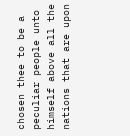chosen thee to be a peculiar people unto himself above all the nations that are upon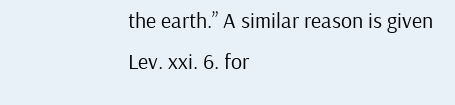the earth.” A similar reason is given Lev. xxi. 6. for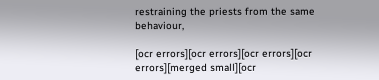restraining the priests from the same behaviour,

[ocr errors][ocr errors][ocr errors][ocr errors][merged small][ocr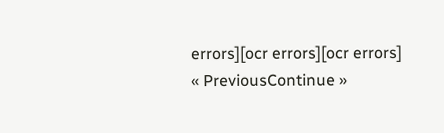errors][ocr errors][ocr errors]
« PreviousContinue »